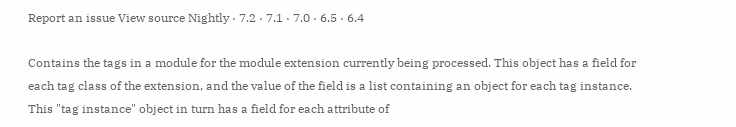Report an issue View source Nightly · 7.2 · 7.1 · 7.0 · 6.5 · 6.4

Contains the tags in a module for the module extension currently being processed. This object has a field for each tag class of the extension, and the value of the field is a list containing an object for each tag instance. This "tag instance" object in turn has a field for each attribute of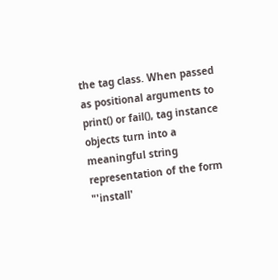the tag class. When passed as positional arguments to print() or fail(), tag instance objects turn into a meaningful string representation of the form "'install'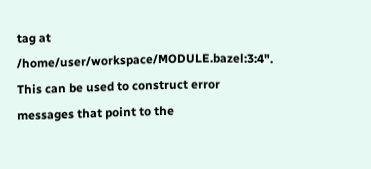tag at /home/user/workspace/MODULE.bazel:3:4". This can be used to construct error messages that point to the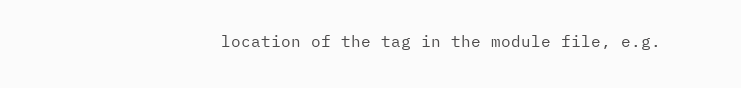location of the tag in the module file, e.g.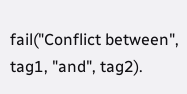fail("Conflict between", tag1, "and", tag2).